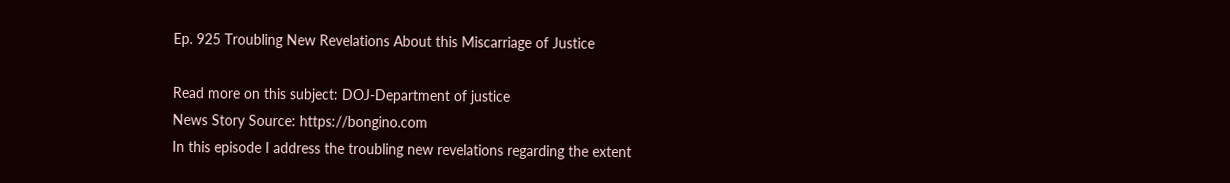Ep. 925 Troubling New Revelations About this Miscarriage of Justice

Read more on this subject: DOJ-Department of justice
News Story Source: https://bongino.com
In this episode I address the troubling new revelations regarding the extent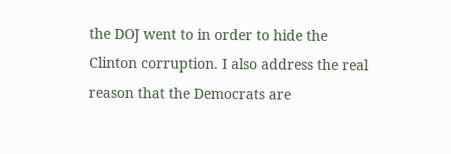the DOJ went to in order to hide the Clinton corruption. I also address the real reason that the Democrats are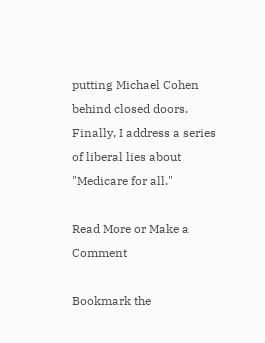putting Michael Cohen behind closed doors. Finally, I address a series of liberal lies about "Medicare for all."

Read More or Make a Comment

Bookmark the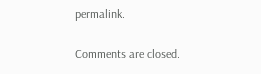permalink.

Comments are closed.